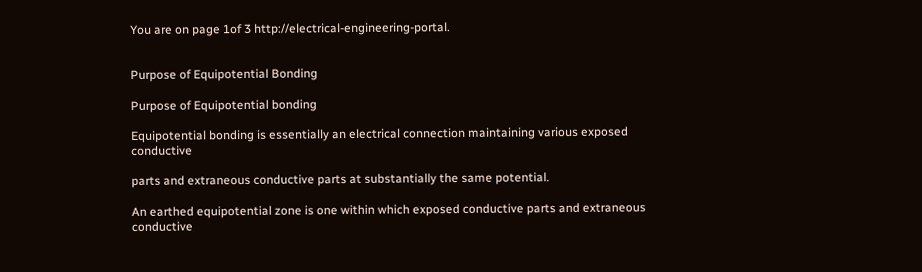You are on page 1of 3 http://electrical-engineering-portal.


Purpose of Equipotential Bonding

Purpose of Equipotential bonding

Equipotential bonding is essentially an electrical connection maintaining various exposed conductive

parts and extraneous conductive parts at substantially the same potential.

An earthed equipotential zone is one within which exposed conductive parts and extraneous conductive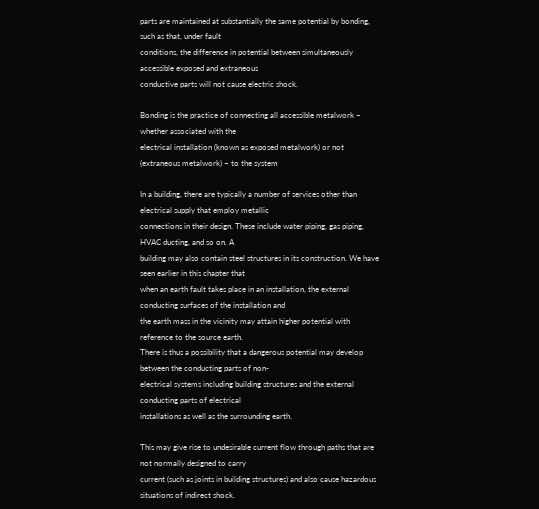parts are maintained at substantially the same potential by bonding, such as that, under fault
conditions, the difference in potential between simultaneously accessible exposed and extraneous
conductive parts will not cause electric shock.

Bonding is the practice of connecting all accessible metalwork – whether associated with the
electrical installation (known as exposed metalwork) or not (extraneous metalwork) – to the system

In a building, there are typically a number of services other than electrical supply that employ metallic
connections in their design. These include water piping, gas piping, HVAC ducting, and so on. A
building may also contain steel structures in its construction. We have seen earlier in this chapter that
when an earth fault takes place in an installation, the external conducting surfaces of the installation and
the earth mass in the vicinity may attain higher potential with reference to the source earth.
There is thus a possibility that a dangerous potential may develop between the conducting parts of non-
electrical systems including building structures and the external conducting parts of electrical
installations as well as the surrounding earth.

This may give rise to undesirable current flow through paths that are not normally designed to carry
current (such as joints in building structures) and also cause hazardous situations of indirect shock.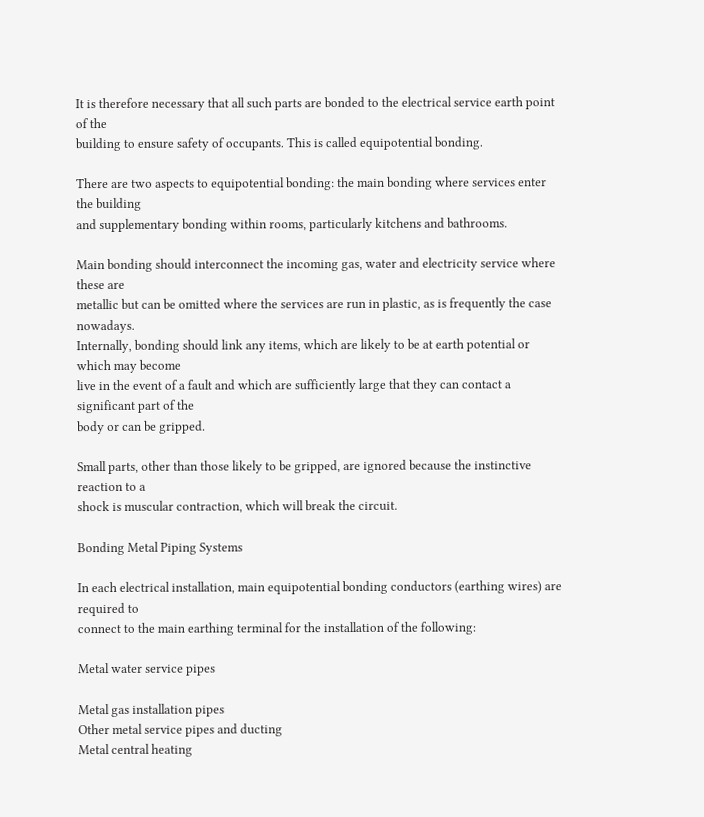It is therefore necessary that all such parts are bonded to the electrical service earth point of the
building to ensure safety of occupants. This is called equipotential bonding.

There are two aspects to equipotential bonding: the main bonding where services enter the building
and supplementary bonding within rooms, particularly kitchens and bathrooms.

Main bonding should interconnect the incoming gas, water and electricity service where these are
metallic but can be omitted where the services are run in plastic, as is frequently the case nowadays.
Internally, bonding should link any items, which are likely to be at earth potential or which may become
live in the event of a fault and which are sufficiently large that they can contact a significant part of the
body or can be gripped.

Small parts, other than those likely to be gripped, are ignored because the instinctive reaction to a
shock is muscular contraction, which will break the circuit.

Bonding Metal Piping Systems

In each electrical installation, main equipotential bonding conductors (earthing wires) are required to
connect to the main earthing terminal for the installation of the following:

Metal water service pipes

Metal gas installation pipes
Other metal service pipes and ducting
Metal central heating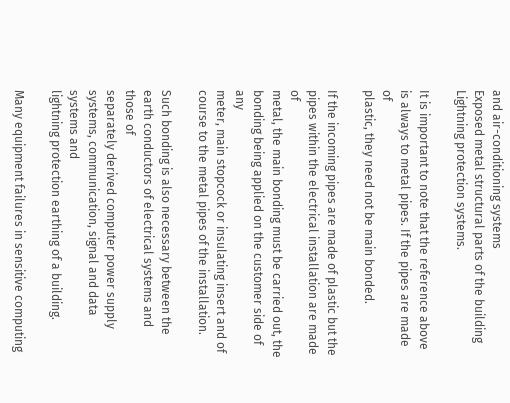and air-conditioning systems
Exposed metal structural parts of the building
Lightning protection systems.

It is important to note that the reference above is always to metal pipes. If the pipes are made of
plastic, they need not be main bonded.

If the incoming pipes are made of plastic but the pipes within the electrical installation are made of
metal, the main bonding must be carried out, the bonding being applied on the customer side of any
meter, main stopcock or insulating insert and of course to the metal pipes of the installation.

Such bonding is also necessary between the earth conductors of electrical systems and those of
separately derived computer power supply systems, communication, signal and data systems and
lightning protection earthing of a building.

Many equipment failures in sensitive computing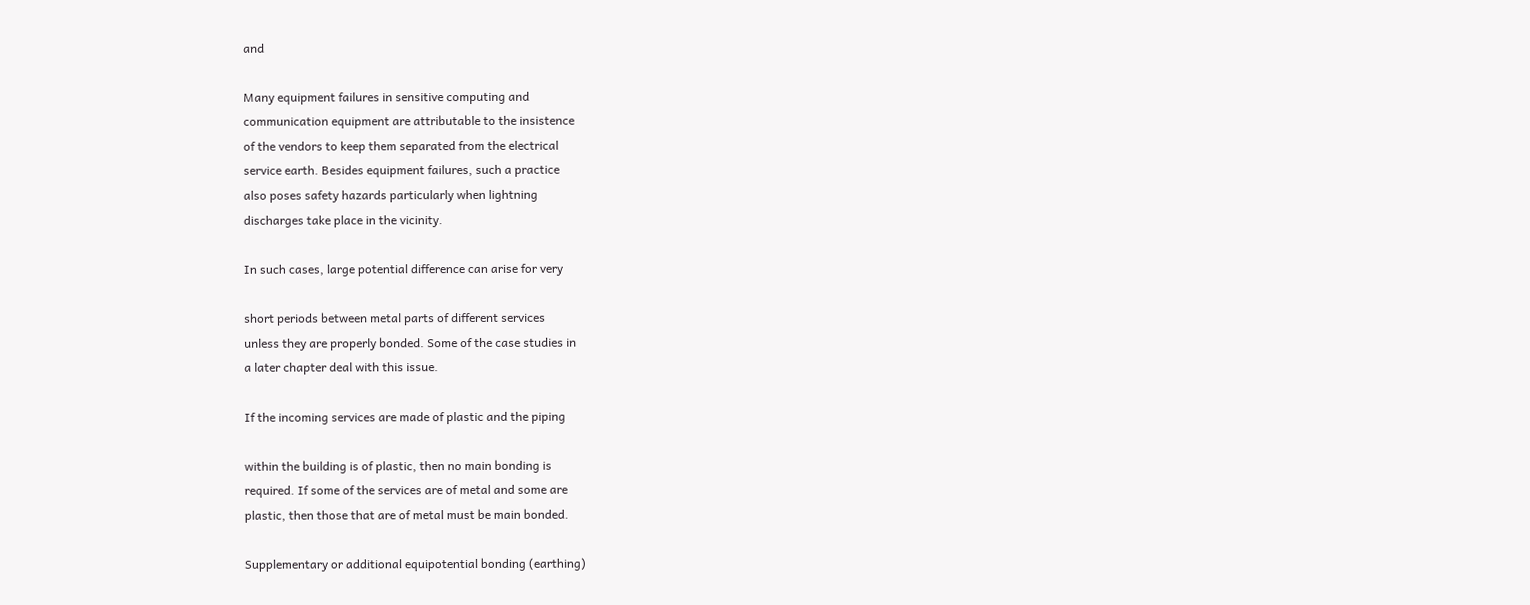and

Many equipment failures in sensitive computing and
communication equipment are attributable to the insistence
of the vendors to keep them separated from the electrical
service earth. Besides equipment failures, such a practice
also poses safety hazards particularly when lightning
discharges take place in the vicinity.

In such cases, large potential difference can arise for very

short periods between metal parts of different services
unless they are properly bonded. Some of the case studies in
a later chapter deal with this issue.

If the incoming services are made of plastic and the piping

within the building is of plastic, then no main bonding is
required. If some of the services are of metal and some are
plastic, then those that are of metal must be main bonded.

Supplementary or additional equipotential bonding (earthing)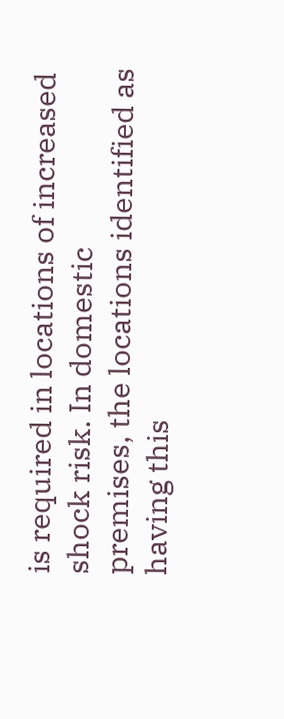is required in locations of increased shock risk. In domestic
premises, the locations identified as having this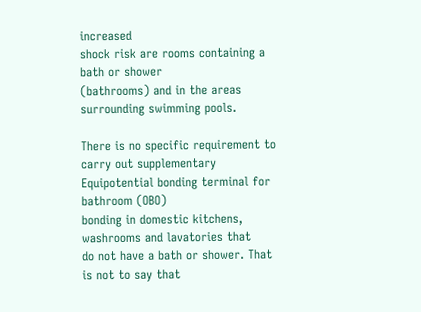increased
shock risk are rooms containing a bath or shower
(bathrooms) and in the areas surrounding swimming pools.

There is no specific requirement to carry out supplementary Equipotential bonding terminal for
bathroom (OBO)
bonding in domestic kitchens, washrooms and lavatories that
do not have a bath or shower. That is not to say that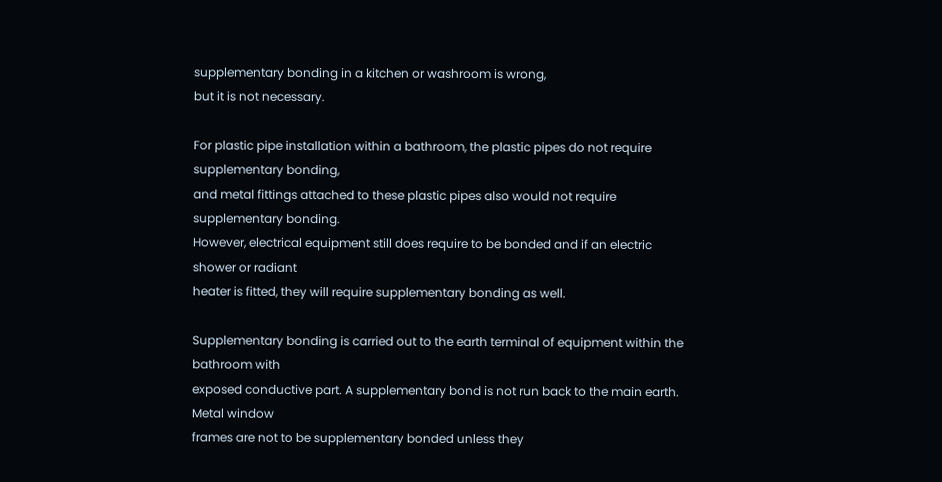supplementary bonding in a kitchen or washroom is wrong,
but it is not necessary.

For plastic pipe installation within a bathroom, the plastic pipes do not require supplementary bonding,
and metal fittings attached to these plastic pipes also would not require supplementary bonding.
However, electrical equipment still does require to be bonded and if an electric shower or radiant
heater is fitted, they will require supplementary bonding as well.

Supplementary bonding is carried out to the earth terminal of equipment within the bathroom with
exposed conductive part. A supplementary bond is not run back to the main earth. Metal window
frames are not to be supplementary bonded unless they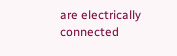are electrically connected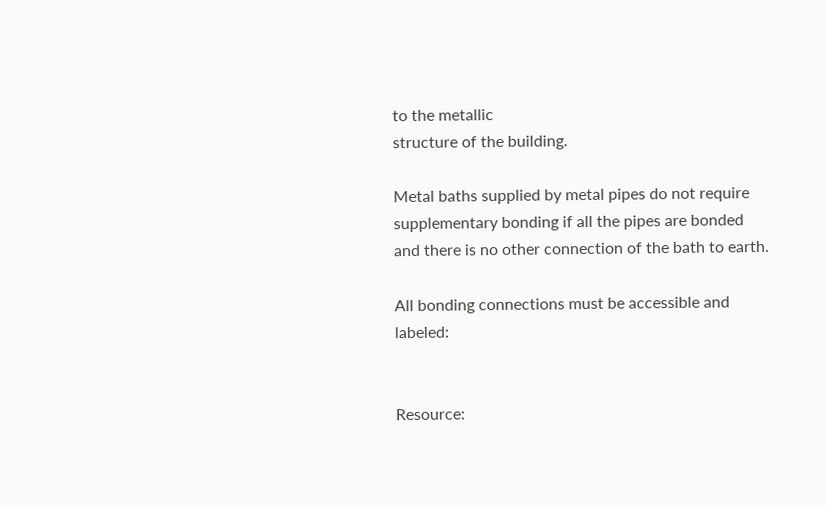to the metallic
structure of the building.

Metal baths supplied by metal pipes do not require supplementary bonding if all the pipes are bonded
and there is no other connection of the bath to earth.

All bonding connections must be accessible and labeled:


Resource: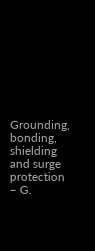Grounding, bonding, shielding and surge protection – G.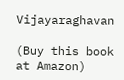Vijayaraghavan

(Buy this book at Amazon)